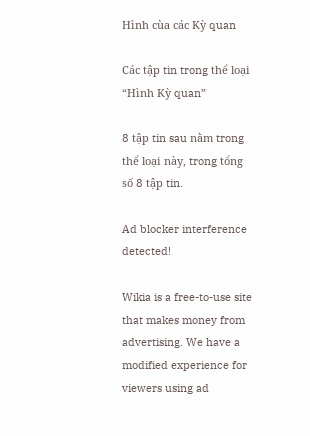Hình cùa các Kỳ quan

Các tập tin trong thể loại “Hình Kỳ quan”

8 tập tin sau nằm trong thể loại này, trong tổng số 8 tập tin.

Ad blocker interference detected!

Wikia is a free-to-use site that makes money from advertising. We have a modified experience for viewers using ad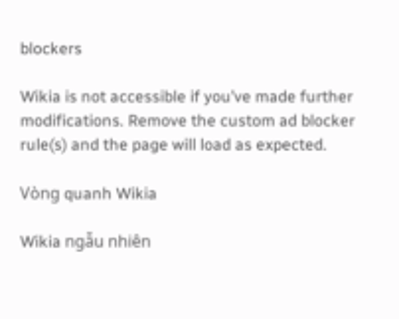blockers

Wikia is not accessible if you’ve made further modifications. Remove the custom ad blocker rule(s) and the page will load as expected.

Vòng quanh Wikia

Wikia ngẫu nhiên